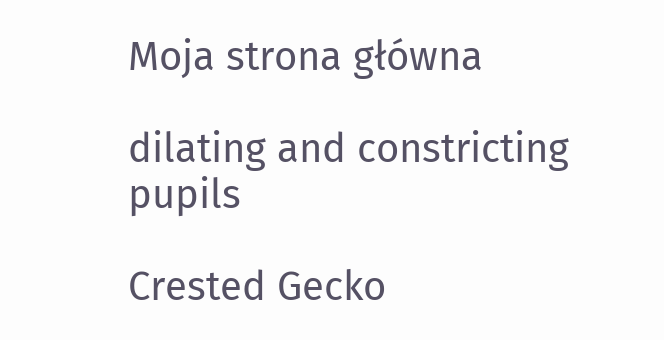Moja strona główna

dilating and constricting pupils

Crested Gecko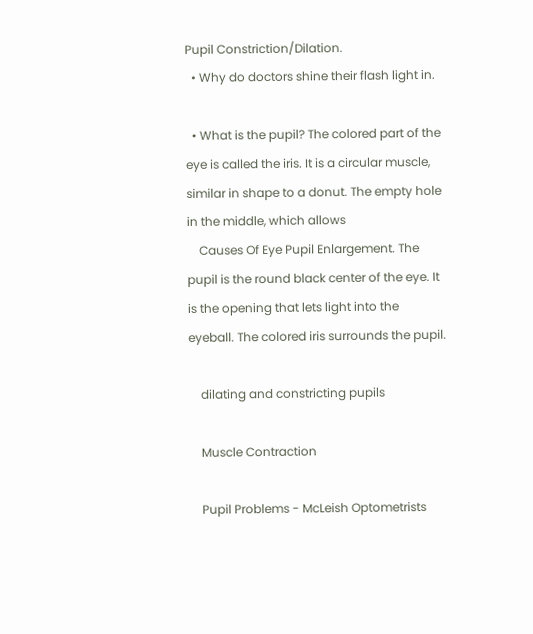Pupil Constriction/Dilation.
  • Why do doctors shine their flash light in.

  • What is the pupil? The colored part of the eye is called the iris. It is a circular muscle, similar in shape to a donut. The empty hole in the middle, which allows
    Causes Of Eye Pupil Enlargement. The pupil is the round black center of the eye. It is the opening that lets light into the eyeball. The colored iris surrounds the pupil.

    dilating and constricting pupils

    Muscle Contraction

    Pupil Problems - McLeish Optometrists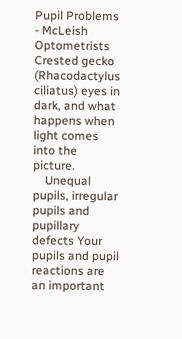Pupil Problems - McLeish Optometrists Crested gecko (Rhacodactylus ciliatus) eyes in dark, and what happens when light comes into the picture.
    Unequal pupils, irregular pupils and pupillary defects Your pupils and pupil reactions are an important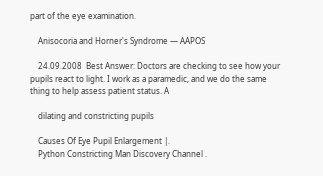part of the eye examination.

    Anisocoria and Horner's Syndrome — AAPOS

    24.09.2008  Best Answer: Doctors are checking to see how your pupils react to light. I work as a paramedic, and we do the same thing to help assess patient status. A

    dilating and constricting pupils

    Causes Of Eye Pupil Enlargement |.
    Python Constricting Man Discovery Channel .